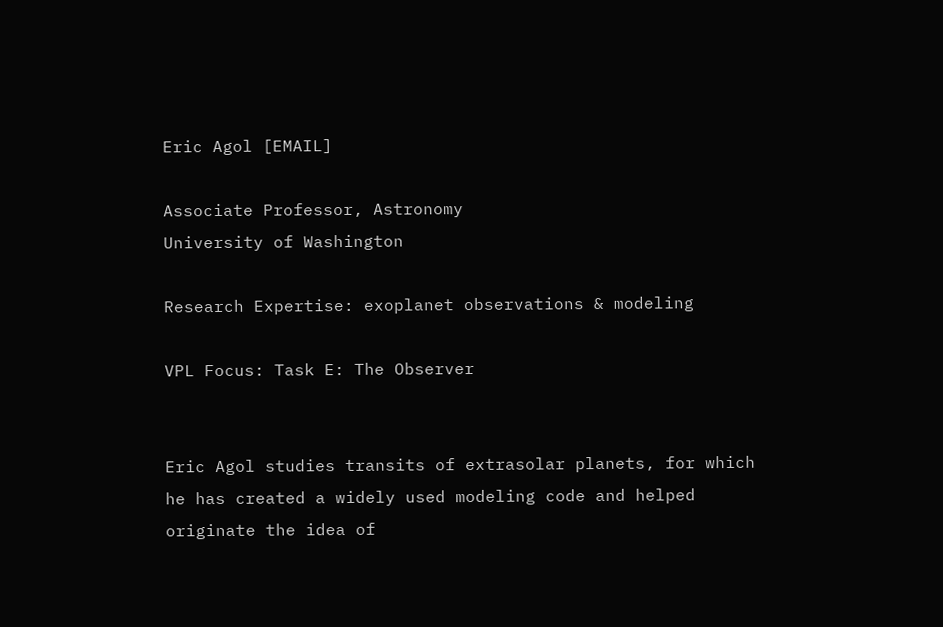Eric Agol [EMAIL]

Associate Professor, Astronomy
University of Washington

Research Expertise: exoplanet observations & modeling

VPL Focus: Task E: The Observer


Eric Agol studies transits of extrasolar planets, for which he has created a widely used modeling code and helped originate the idea of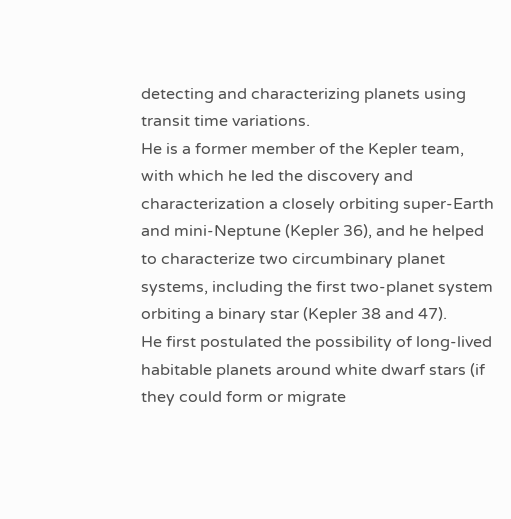detecting and characterizing planets using transit time variations.
He is a former member of the Kepler team, with which he led the discovery and characterization a closely orbiting super-Earth and mini-Neptune (Kepler 36), and he helped to characterize two circumbinary planet systems, including the first two-planet system orbiting a binary star (Kepler 38 and 47).
He first postulated the possibility of long-lived habitable planets around white dwarf stars (if they could form or migrate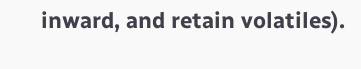inward, and retain volatiles).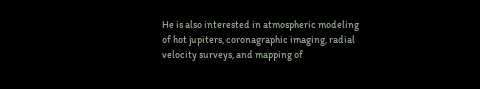He is also interested in atmospheric modeling of hot jupiters, coronagraphic imaging, radial velocity surveys, and mapping of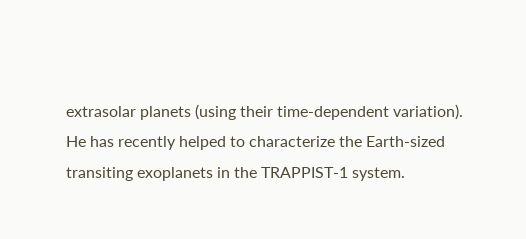extrasolar planets (using their time-dependent variation).  He has recently helped to characterize the Earth-sized transiting exoplanets in the TRAPPIST-1 system.